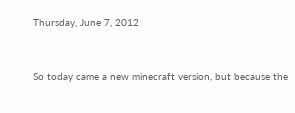Thursday, June 7, 2012


So today came a new minecraft version, but because the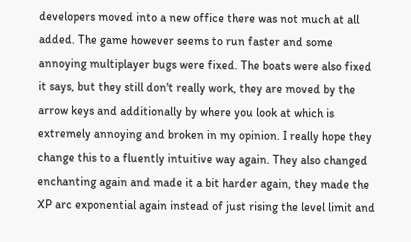developers moved into a new office there was not much at all added. The game however seems to run faster and some annoying multiplayer bugs were fixed. The boats were also fixed it says, but they still don't really work, they are moved by the arrow keys and additionally by where you look at which is extremely annoying and broken in my opinion. I really hope they change this to a fluently intuitive way again. They also changed enchanting again and made it a bit harder again, they made the XP arc exponential again instead of just rising the level limit and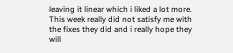leaving it linear which i liked a lot more. This week really did not satisfy me with the fixes they did and i really hope they will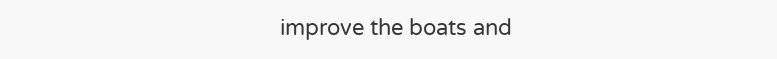improve the boats and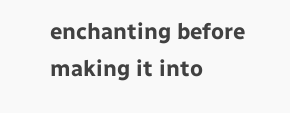enchanting before making it into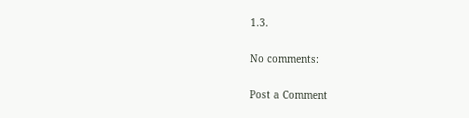1.3.

No comments:

Post a Comment